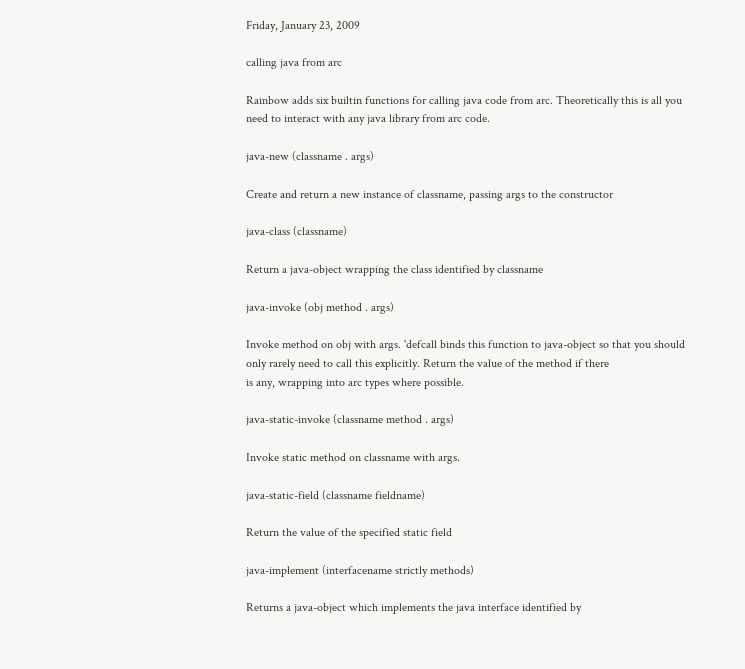Friday, January 23, 2009

calling java from arc

Rainbow adds six builtin functions for calling java code from arc. Theoretically this is all you need to interact with any java library from arc code.

java-new (classname . args)

Create and return a new instance of classname, passing args to the constructor

java-class (classname)

Return a java-object wrapping the class identified by classname

java-invoke (obj method . args)

Invoke method on obj with args. 'defcall binds this function to java-object so that you should only rarely need to call this explicitly. Return the value of the method if there
is any, wrapping into arc types where possible.

java-static-invoke (classname method . args)

Invoke static method on classname with args.

java-static-field (classname fieldname)

Return the value of the specified static field

java-implement (interfacename strictly methods)

Returns a java-object which implements the java interface identified by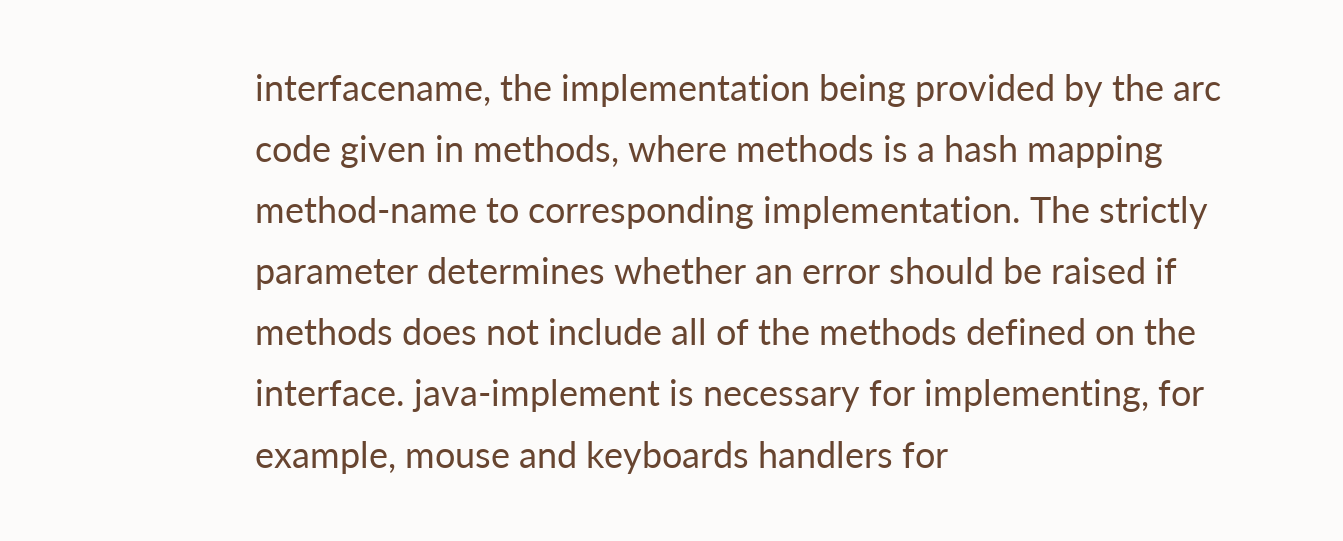interfacename, the implementation being provided by the arc code given in methods, where methods is a hash mapping method-name to corresponding implementation. The strictly parameter determines whether an error should be raised if methods does not include all of the methods defined on the interface. java-implement is necessary for implementing, for example, mouse and keyboards handlers for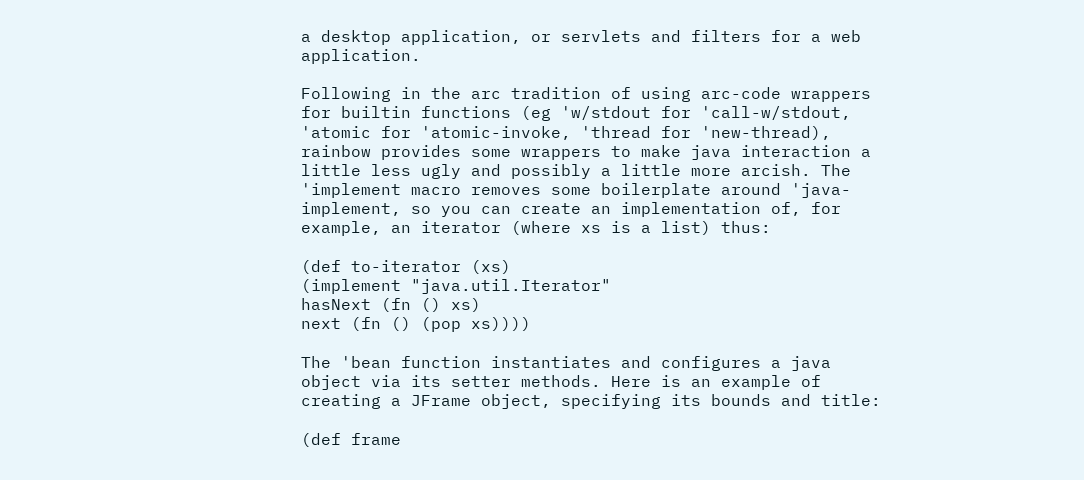a desktop application, or servlets and filters for a web application.

Following in the arc tradition of using arc-code wrappers for builtin functions (eg 'w/stdout for 'call-w/stdout, 'atomic for 'atomic-invoke, 'thread for 'new-thread), rainbow provides some wrappers to make java interaction a little less ugly and possibly a little more arcish. The 'implement macro removes some boilerplate around 'java-implement, so you can create an implementation of, for example, an iterator (where xs is a list) thus:

(def to-iterator (xs)
(implement "java.util.Iterator"
hasNext (fn () xs)
next (fn () (pop xs))))

The 'bean function instantiates and configures a java object via its setter methods. Here is an example of creating a JFrame object, specifying its bounds and title:

(def frame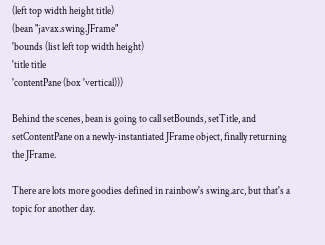(left top width height title)
(bean "javax.swing.JFrame"
'bounds (list left top width height)
'title title
'contentPane (box 'vertical)))

Behind the scenes, bean is going to call setBounds, setTitle, and setContentPane on a newly-instantiated JFrame object, finally returning the JFrame.

There are lots more goodies defined in rainbow's swing.arc, but that's a topic for another day.